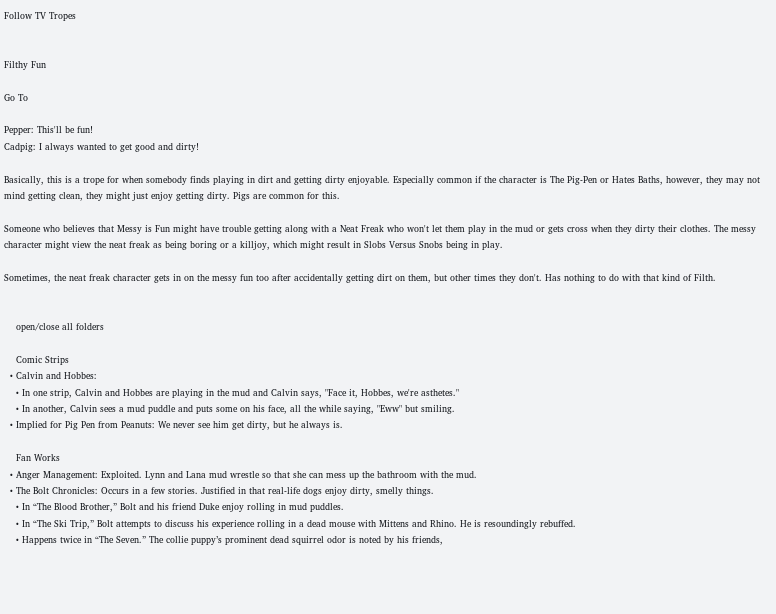Follow TV Tropes


Filthy Fun

Go To

Pepper: This'll be fun!
Cadpig: I always wanted to get good and dirty!

Basically, this is a trope for when somebody finds playing in dirt and getting dirty enjoyable. Especially common if the character is The Pig-Pen or Hates Baths, however, they may not mind getting clean, they might just enjoy getting dirty. Pigs are common for this.

Someone who believes that Messy is Fun might have trouble getting along with a Neat Freak who won't let them play in the mud or gets cross when they dirty their clothes. The messy character might view the neat freak as being boring or a killjoy, which might result in Slobs Versus Snobs being in play.

Sometimes, the neat freak character gets in on the messy fun too after accidentally getting dirt on them, but other times they don't. Has nothing to do with that kind of Filth.


    open/close all folders

    Comic Strips
  • Calvin and Hobbes:
    • In one strip, Calvin and Hobbes are playing in the mud and Calvin says, "Face it, Hobbes, we're asthetes."
    • In another, Calvin sees a mud puddle and puts some on his face, all the while saying, "Eww" but smiling.
  • Implied for Pig Pen from Peanuts: We never see him get dirty, but he always is.

    Fan Works
  • Anger Management: Exploited. Lynn and Lana mud wrestle so that she can mess up the bathroom with the mud.
  • The Bolt Chronicles: Occurs in a few stories. Justified in that real-life dogs enjoy dirty, smelly things.
    • In “The Blood Brother,” Bolt and his friend Duke enjoy rolling in mud puddles.
    • In “The Ski Trip,” Bolt attempts to discuss his experience rolling in a dead mouse with Mittens and Rhino. He is resoundingly rebuffed.
    • Happens twice in “The Seven.” The collie puppy’s prominent dead squirrel odor is noted by his friends,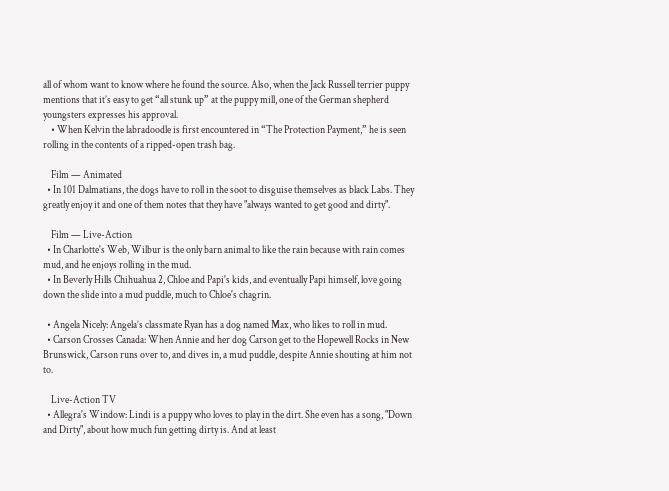all of whom want to know where he found the source. Also, when the Jack Russell terrier puppy mentions that it’s easy to get “all stunk up” at the puppy mill, one of the German shepherd youngsters expresses his approval.
    • When Kelvin the labradoodle is first encountered in “The Protection Payment,” he is seen rolling in the contents of a ripped-open trash bag.

    Film — Animated
  • In 101 Dalmatians, the dogs have to roll in the soot to disguise themselves as black Labs. They greatly enjoy it and one of them notes that they have "always wanted to get good and dirty".

    Film — Live-Action
  • In Charlotte's Web, Wilbur is the only barn animal to like the rain because with rain comes mud, and he enjoys rolling in the mud.
  • In Beverly Hills Chihuahua 2, Chloe and Papi's kids, and eventually Papi himself, love going down the slide into a mud puddle, much to Chloe's chagrin.

  • Angela Nicely: Angela’s classmate Ryan has a dog named Max, who likes to roll in mud.
  • Carson Crosses Canada: When Annie and her dog Carson get to the Hopewell Rocks in New Brunswick, Carson runs over to, and dives in, a mud puddle, despite Annie shouting at him not to.

    Live-Action TV
  • Allegra's Window: Lindi is a puppy who loves to play in the dirt. She even has a song, "Down and Dirty", about how much fun getting dirty is. And at least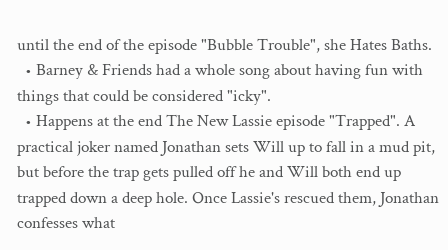until the end of the episode "Bubble Trouble", she Hates Baths.
  • Barney & Friends had a whole song about having fun with things that could be considered "icky".
  • Happens at the end The New Lassie episode "Trapped". A practical joker named Jonathan sets Will up to fall in a mud pit, but before the trap gets pulled off he and Will both end up trapped down a deep hole. Once Lassie's rescued them, Jonathan confesses what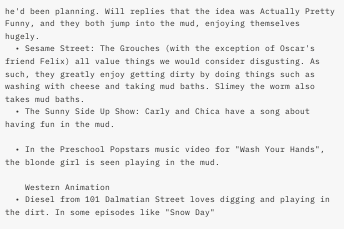he'd been planning. Will replies that the idea was Actually Pretty Funny, and they both jump into the mud, enjoying themselves hugely.
  • Sesame Street: The Grouches (with the exception of Oscar's friend Felix) all value things we would consider disgusting. As such, they greatly enjoy getting dirty by doing things such as washing with cheese and taking mud baths. Slimey the worm also takes mud baths.
  • The Sunny Side Up Show: Carly and Chica have a song about having fun in the mud.

  • In the Preschool Popstars music video for "Wash Your Hands", the blonde girl is seen playing in the mud.

    Western Animation
  • Diesel from 101 Dalmatian Street loves digging and playing in the dirt. In some episodes like "Snow Day"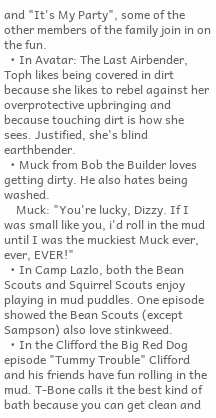and "It's My Party", some of the other members of the family join in on the fun.
  • In Avatar: The Last Airbender, Toph likes being covered in dirt because she likes to rebel against her overprotective upbringing and because touching dirt is how she sees. Justified, she's blind earthbender.
  • Muck from Bob the Builder loves getting dirty. He also hates being washed.
    Muck: "You're lucky, Dizzy. If I was small like you, i'd roll in the mud until I was the muckiest Muck ever, ever, EVER!"
  • In Camp Lazlo, both the Bean Scouts and Squirrel Scouts enjoy playing in mud puddles. One episode showed the Bean Scouts (except Sampson) also love stinkweed.
  • In the Clifford the Big Red Dog episode "Tummy Trouble" Clifford and his friends have fun rolling in the mud. T-Bone calls it the best kind of bath because you can get clean and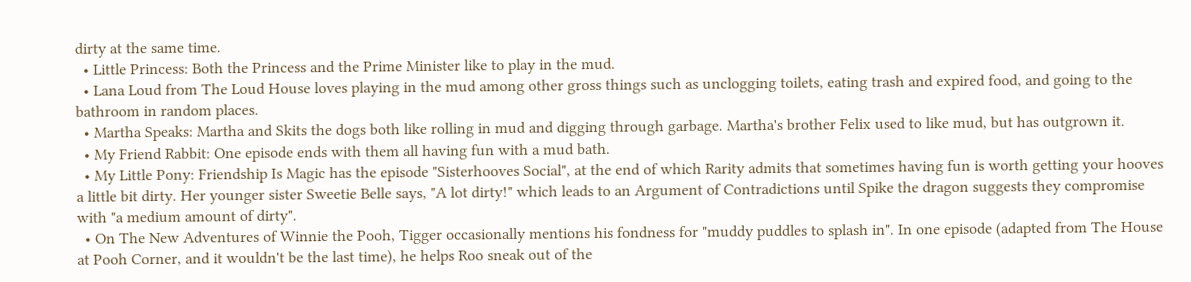dirty at the same time.
  • Little Princess: Both the Princess and the Prime Minister like to play in the mud.
  • Lana Loud from The Loud House loves playing in the mud among other gross things such as unclogging toilets, eating trash and expired food, and going to the bathroom in random places.
  • Martha Speaks: Martha and Skits the dogs both like rolling in mud and digging through garbage. Martha's brother Felix used to like mud, but has outgrown it.
  • My Friend Rabbit: One episode ends with them all having fun with a mud bath.
  • My Little Pony: Friendship Is Magic has the episode "Sisterhooves Social", at the end of which Rarity admits that sometimes having fun is worth getting your hooves a little bit dirty. Her younger sister Sweetie Belle says, "A lot dirty!" which leads to an Argument of Contradictions until Spike the dragon suggests they compromise with "a medium amount of dirty".
  • On The New Adventures of Winnie the Pooh, Tigger occasionally mentions his fondness for "muddy puddles to splash in". In one episode (adapted from The House at Pooh Corner, and it wouldn't be the last time), he helps Roo sneak out of the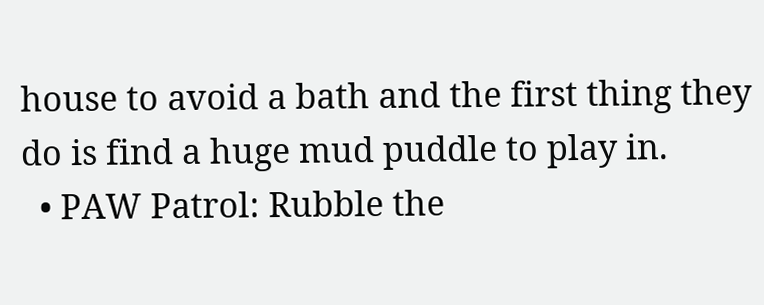house to avoid a bath and the first thing they do is find a huge mud puddle to play in.
  • PAW Patrol: Rubble the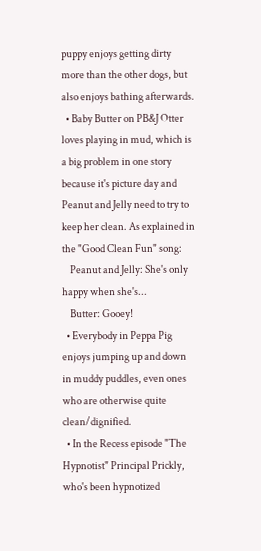puppy enjoys getting dirty more than the other dogs, but also enjoys bathing afterwards.
  • Baby Butter on PB&J Otter loves playing in mud, which is a big problem in one story because it's picture day and Peanut and Jelly need to try to keep her clean. As explained in the "Good Clean Fun" song:
    Peanut and Jelly: She's only happy when she's...
    Butter: Gooey!
  • Everybody in Peppa Pig enjoys jumping up and down in muddy puddles, even ones who are otherwise quite clean/dignified.
  • In the Recess episode "The Hypnotist" Principal Prickly, who's been hypnotized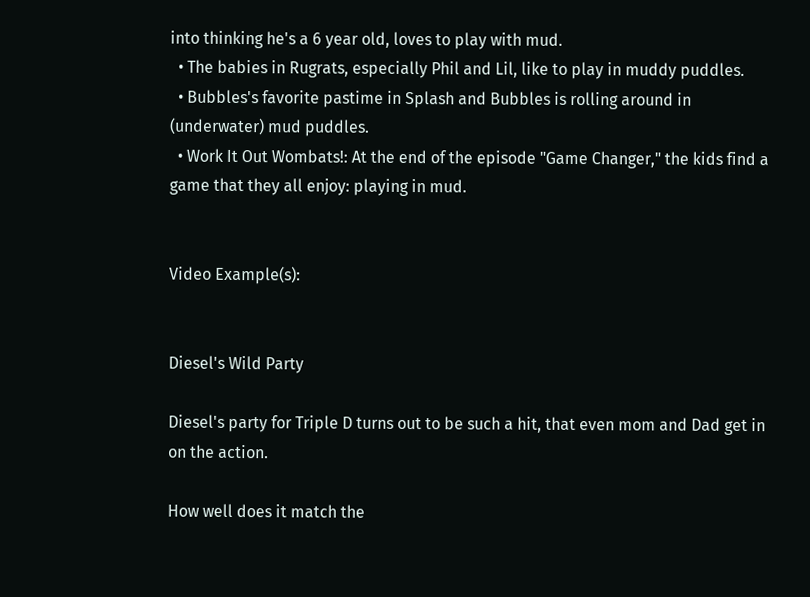into thinking he's a 6 year old, loves to play with mud.
  • The babies in Rugrats, especially Phil and Lil, like to play in muddy puddles.
  • Bubbles's favorite pastime in Splash and Bubbles is rolling around in (underwater) mud puddles.
  • Work It Out Wombats!: At the end of the episode "Game Changer," the kids find a game that they all enjoy: playing in mud.


Video Example(s):


Diesel's Wild Party

Diesel's party for Triple D turns out to be such a hit, that even mom and Dad get in on the action.

How well does it match the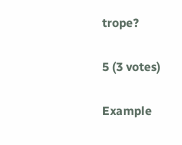trope?

5 (3 votes)

Example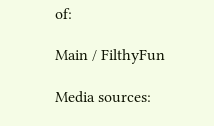of:

Main / FilthyFun

Media sources: